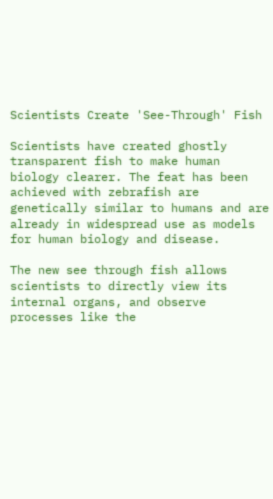Scientists Create 'See-Through' Fish

Scientists have created ghostly transparent fish to make human biology clearer. The feat has been achieved with zebrafish are genetically similar to humans and are already in widespread use as models for human biology and disease.

The new see through fish allows scientists to directly view its internal organs, and observe processes like the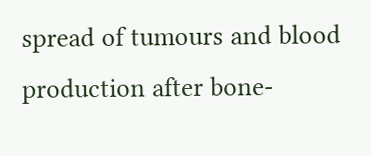spread of tumours and blood production after bone-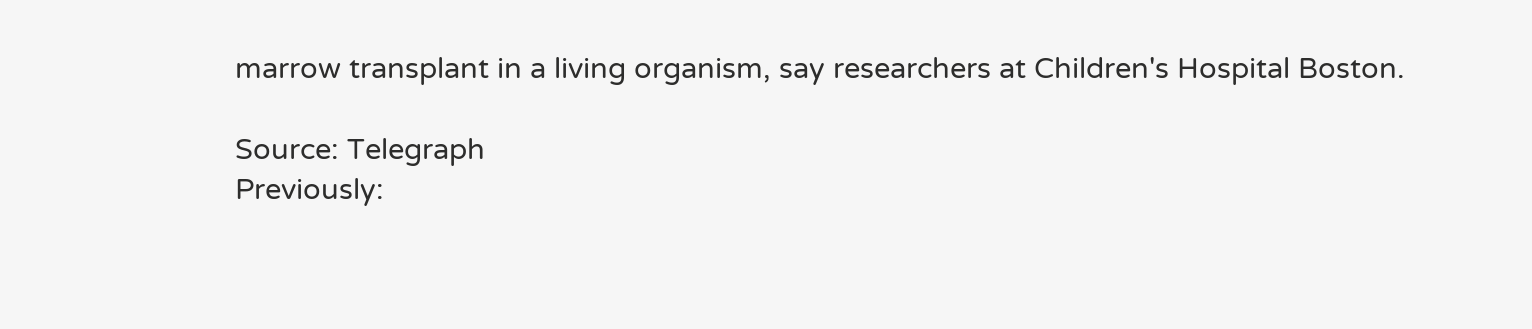marrow transplant in a living organism, say researchers at Children's Hospital Boston.

Source: Telegraph
Previously: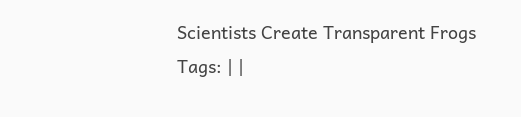Scientists Create Transparent Frogs
Tags: | |